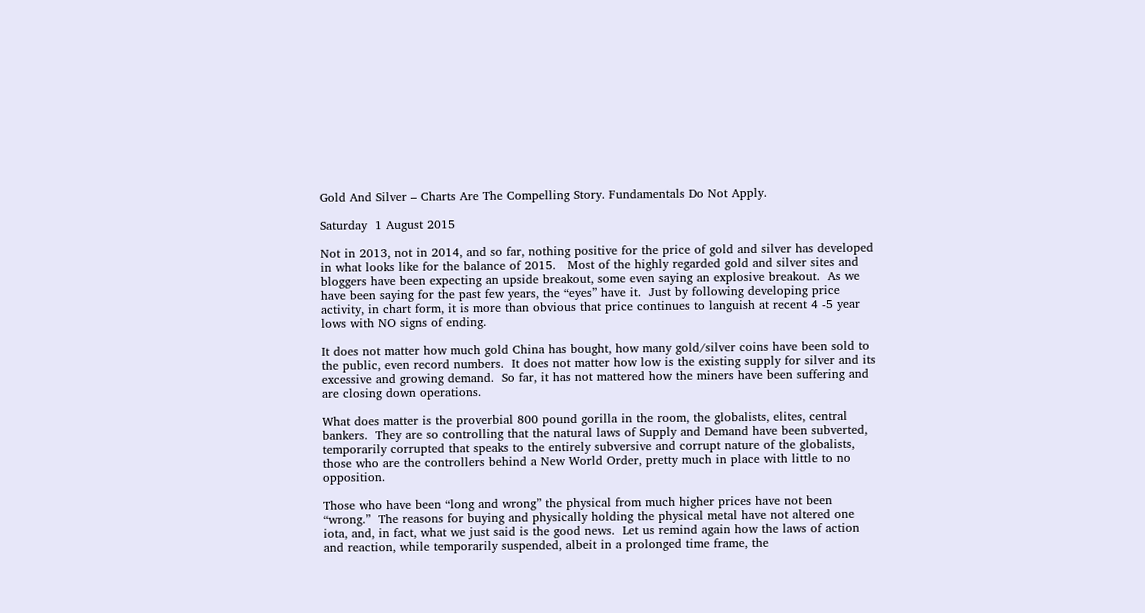Gold And Silver – Charts Are The Compelling Story. Fundamentals Do Not Apply.

Saturday  1 August 2015

Not in 2013, not in 2014, and so far, nothing positive for the price of gold and silver has developed in what looks like for the balance of 2015.   Most of the highly regarded gold and silver sites and bloggers have been expecting an upside breakout, some even saying an explosive breakout.  As we have been saying for the past few years, the “eyes” have it.  Just by following developing price activity, in chart form, it is more than obvious that price continues to languish at recent 4 -5 year lows with NO signs of ending.

It does not matter how much gold China has bought, how many gold/silver coins have been sold to the public, even record numbers.  It does not matter how low is the existing supply for silver and its excessive and growing demand.  So far, it has not mattered how the miners have been suffering and are closing down operations.

What does matter is the proverbial 800 pound gorilla in the room, the globalists, elites, central bankers.  They are so controlling that the natural laws of Supply and Demand have been subverted, temporarily corrupted that speaks to the entirely subversive and corrupt nature of the globalists, those who are the controllers behind a New World Order, pretty much in place with little to no opposition.

Those who have been “long and wrong” the physical from much higher prices have not been “wrong.”  The reasons for buying and physically holding the physical metal have not altered one iota, and, in fact, what we just said is the good news.  Let us remind again how the laws of action and reaction, while temporarily suspended, albeit in a prolonged time frame, the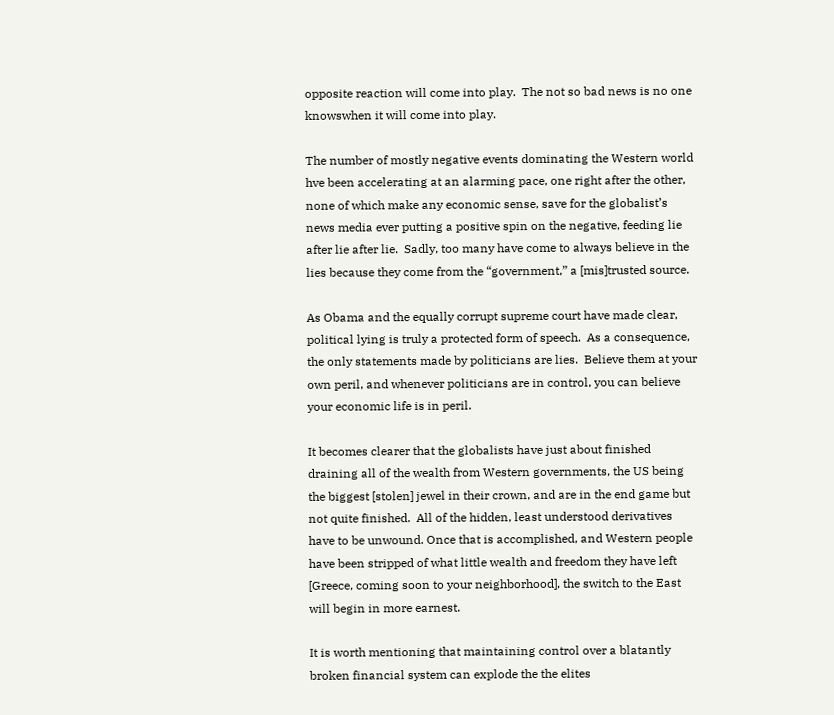opposite reaction will come into play.  The not so bad news is no one knowswhen it will come into play.

The number of mostly negative events dominating the Western world hve been accelerating at an alarming pace, one right after the other, none of which make any economic sense, save for the globalist’s news media ever putting a positive spin on the negative, feeding lie after lie after lie.  Sadly, too many have come to always believe in the lies because they come from the “government,” a [mis]trusted source.

As Obama and the equally corrupt supreme court have made clear, political lying is truly a protected form of speech.  As a consequence, the only statements made by politicians are lies.  Believe them at your own peril, and whenever politicians are in control, you can believe your economic life is in peril.

It becomes clearer that the globalists have just about finished draining all of the wealth from Western governments, the US being the biggest [stolen] jewel in their crown, and are in the end game but not quite finished.  All of the hidden, least understood derivatives have to be unwound. Once that is accomplished, and Western people have been stripped of what little wealth and freedom they have left [Greece, coming soon to your neighborhood], the switch to the East will begin in more earnest.

It is worth mentioning that maintaining control over a blatantly broken financial system can explode the the elites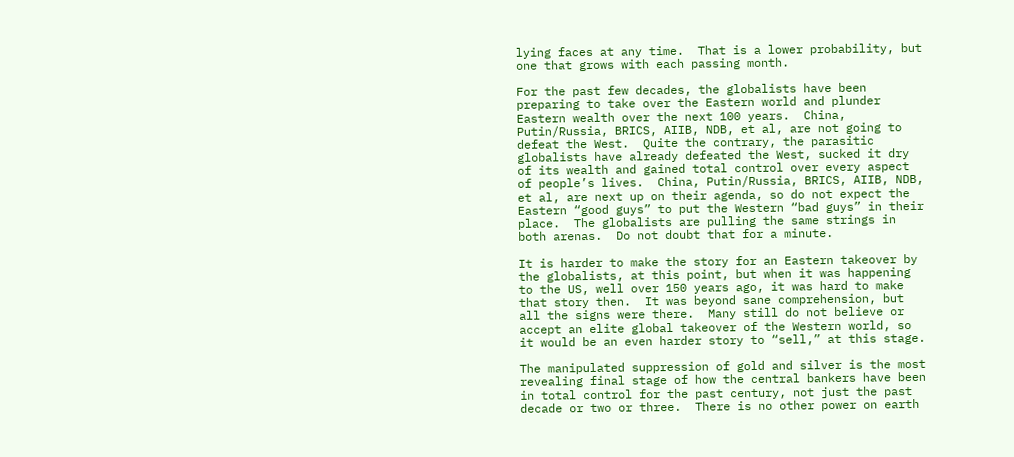lying faces at any time.  That is a lower probability, but one that grows with each passing month.

For the past few decades, the globalists have been preparing to take over the Eastern world and plunder Eastern wealth over the next 100 years.  China, Putin/Russia, BRICS, AIIB, NDB, et al, are not going to defeat the West.  Quite the contrary, the parasitic globalists have already defeated the West, sucked it dry of its wealth and gained total control over every aspect of people’s lives.  China, Putin/Russia, BRICS, AIIB, NDB, et al, are next up on their agenda, so do not expect the Eastern “good guys” to put the Western “bad guys” in their place.  The globalists are pulling the same strings in both arenas.  Do not doubt that for a minute.

It is harder to make the story for an Eastern takeover by the globalists, at this point, but when it was happening to the US, well over 150 years ago, it was hard to make that story then.  It was beyond sane comprehension, but all the signs were there.  Many still do not believe or accept an elite global takeover of the Western world, so it would be an even harder story to “sell,” at this stage.

The manipulated suppression of gold and silver is the most revealing final stage of how the central bankers have been in total control for the past century, not just the past decade or two or three.  There is no other power on earth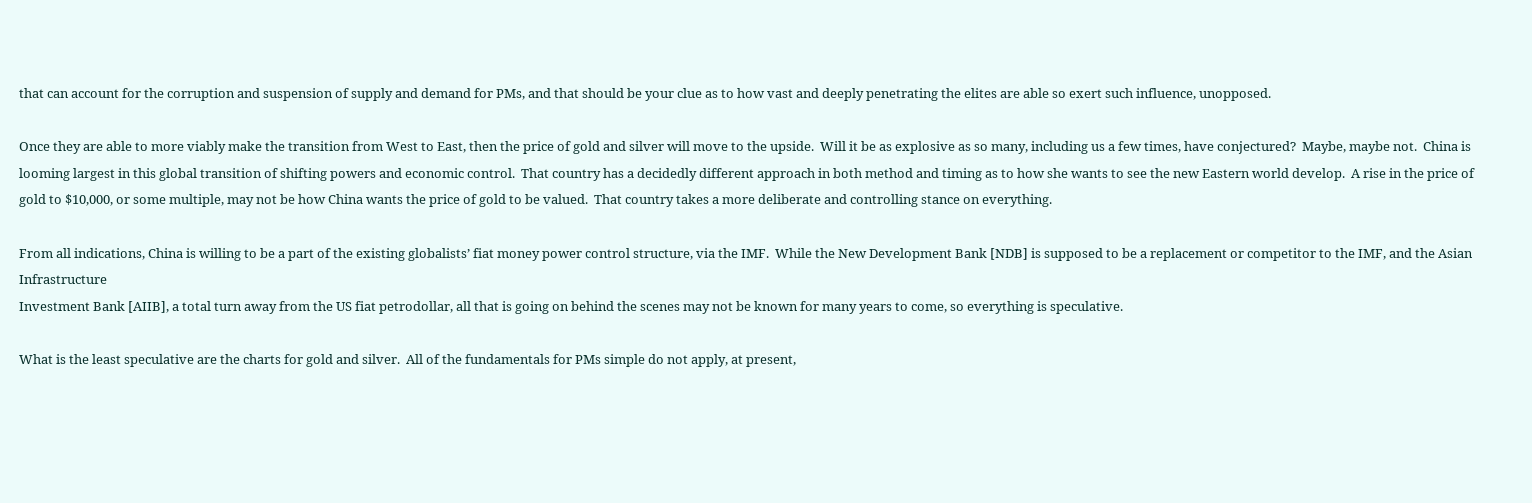that can account for the corruption and suspension of supply and demand for PMs, and that should be your clue as to how vast and deeply penetrating the elites are able so exert such influence, unopposed.

Once they are able to more viably make the transition from West to East, then the price of gold and silver will move to the upside.  Will it be as explosive as so many, including us a few times, have conjectured?  Maybe, maybe not.  China is looming largest in this global transition of shifting powers and economic control.  That country has a decidedly different approach in both method and timing as to how she wants to see the new Eastern world develop.  A rise in the price of gold to $10,000, or some multiple, may not be how China wants the price of gold to be valued.  That country takes a more deliberate and controlling stance on everything.

From all indications, China is willing to be a part of the existing globalists’ fiat money power control structure, via the IMF.  While the New Development Bank [NDB] is supposed to be a replacement or competitor to the IMF, and the Asian Infrastructure
Investment Bank [AIIB], a total turn away from the US fiat petrodollar, all that is going on behind the scenes may not be known for many years to come, so everything is speculative.

What is the least speculative are the charts for gold and silver.  All of the fundamentals for PMs simple do not apply, at present,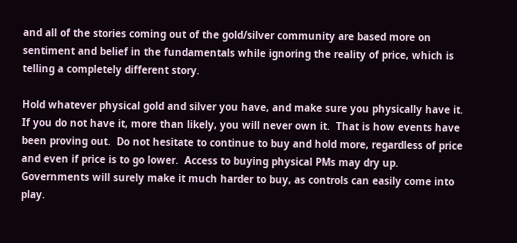and all of the stories coming out of the gold/silver community are based more on sentiment and belief in the fundamentals while ignoring the reality of price, which is telling a completely different story.

Hold whatever physical gold and silver you have, and make sure you physically have it.
If you do not have it, more than likely, you will never own it.  That is how events have been proving out.  Do not hesitate to continue to buy and hold more, regardless of price and even if price is to go lower.  Access to buying physical PMs may dry up.  Governments will surely make it much harder to buy, as controls can easily come into play.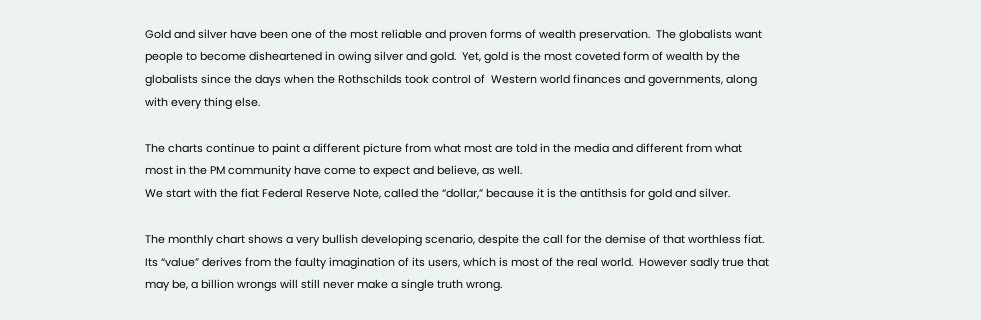Gold and silver have been one of the most reliable and proven forms of wealth preservation.  The globalists want people to become disheartened in owing silver and gold.  Yet, gold is the most coveted form of wealth by the globalists since the days when the Rothschilds took control of  Western world finances and governments, along with every thing else.

The charts continue to paint a different picture from what most are told in the media and different from what most in the PM community have come to expect and believe, as well.
We start with the fiat Federal Reserve Note, called the “dollar,” because it is the antithsis for gold and silver.

The monthly chart shows a very bullish developing scenario, despite the call for the demise of that worthless fiat.  Its “value” derives from the faulty imagination of its users, which is most of the real world.  However sadly true that may be, a billion wrongs will still never make a single truth wrong.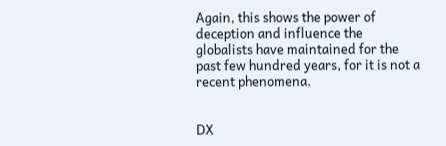Again, this shows the power of deception and influence the globalists have maintained for the past few hundred years, for it is not a recent phenomena.


DX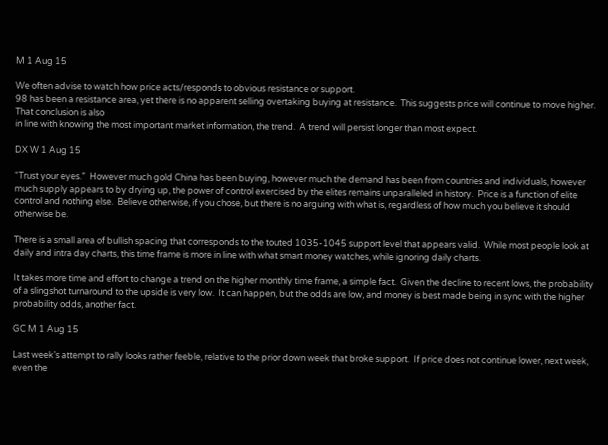M 1 Aug 15

We often advise to watch how price acts/responds to obvious resistance or support.
98 has been a resistance area, yet there is no apparent selling overtaking buying at resistance.  This suggests price will continue to move higher.  That conclusion is also
in line with knowing the most important market information, the trend.  A trend will persist longer than most expect.

DX W 1 Aug 15

“Trust your eyes.”  However much gold China has been buying, however much the demand has been from countries and individuals, however much supply appears to by drying up, the power of control exercised by the elites remains unparalleled in history.  Price is a function of elite control and nothing else.  Believe otherwise, if you chose, but there is no arguing with what is, regardless of how much you believe it should otherwise be.

There is a small area of bullish spacing that corresponds to the touted 1035-1045 support level that appears valid.  While most people look at daily and intra day charts, this time frame is more in line with what smart money watches, while ignoring daily charts.

It takes more time and effort to change a trend on the higher monthly time frame, a simple fact.  Given the decline to recent lows, the probability of a slingshot turnaround to the upside is very low.  It can happen, but the odds are low, and money is best made being in sync with the higher probability odds, another fact.

GC M 1 Aug 15

Last week’s attempt to rally looks rather feeble, relative to the prior down week that broke support.  If price does not continue lower, next week, even the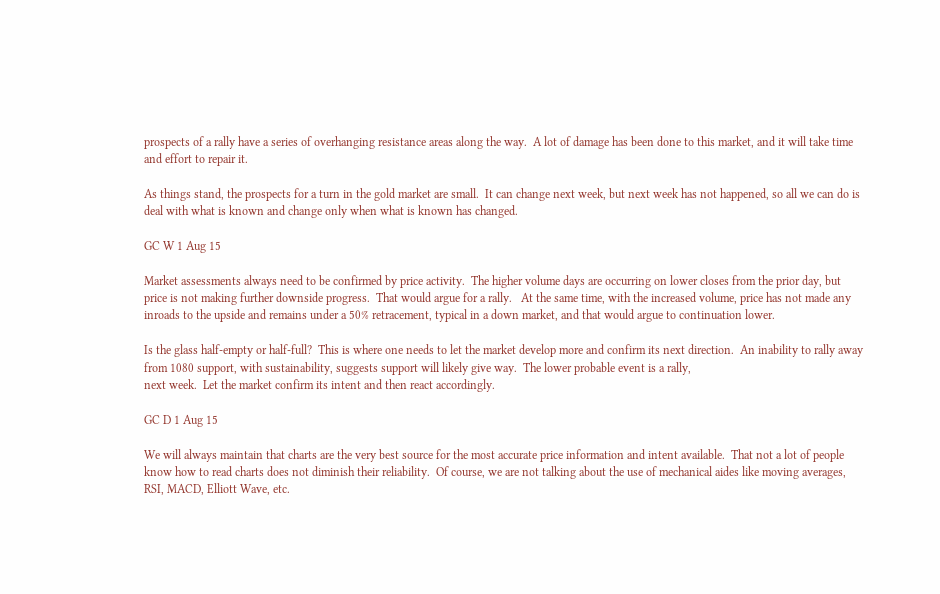prospects of a rally have a series of overhanging resistance areas along the way.  A lot of damage has been done to this market, and it will take time and effort to repair it.

As things stand, the prospects for a turn in the gold market are small.  It can change next week, but next week has not happened, so all we can do is deal with what is known and change only when what is known has changed.

GC W 1 Aug 15

Market assessments always need to be confirmed by price activity.  The higher volume days are occurring on lower closes from the prior day, but price is not making further downside progress.  That would argue for a rally.   At the same time, with the increased volume, price has not made any inroads to the upside and remains under a 50% retracement, typical in a down market, and that would argue to continuation lower.

Is the glass half-empty or half-full?  This is where one needs to let the market develop more and confirm its next direction.  An inability to rally away from 1080 support, with sustainability, suggests support will likely give way.  The lower probable event is a rally,
next week.  Let the market confirm its intent and then react accordingly.

GC D 1 Aug 15

We will always maintain that charts are the very best source for the most accurate price information and intent available.  That not a lot of people know how to read charts does not diminish their reliability.  Of course, we are not talking about the use of mechanical aides like moving averages, RSI, MACD, Elliott Wave, etc.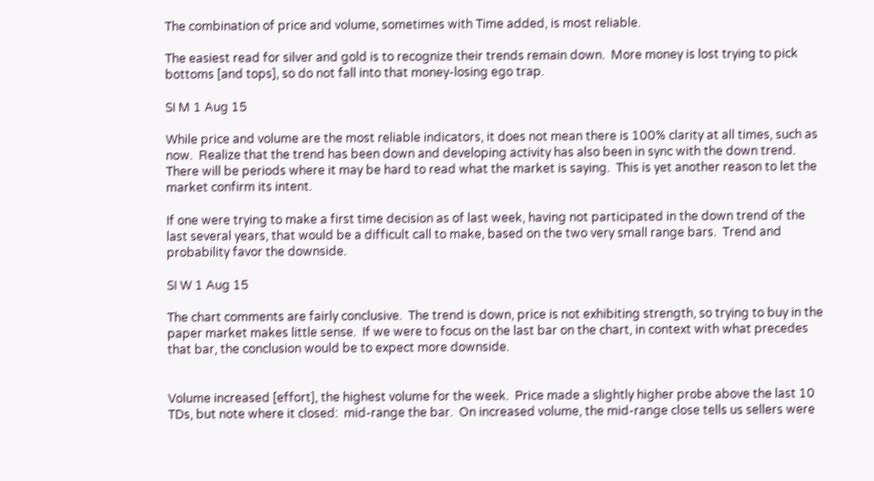The combination of price and volume, sometimes with Time added, is most reliable.

The easiest read for silver and gold is to recognize their trends remain down.  More money is lost trying to pick bottoms [and tops], so do not fall into that money-losing ego trap.

SI M 1 Aug 15

While price and volume are the most reliable indicators, it does not mean there is 100% clarity at all times, such as now.  Realize that the trend has been down and developing activity has also been in sync with the down trend.   There will be periods where it may be hard to read what the market is saying.  This is yet another reason to let the market confirm its intent.

If one were trying to make a first time decision as of last week, having not participated in the down trend of the last several years, that would be a difficult call to make, based on the two very small range bars.  Trend and probability favor the downside.

SI W 1 Aug 15

The chart comments are fairly conclusive.  The trend is down, price is not exhibiting strength, so trying to buy in the paper market makes little sense.  If we were to focus on the last bar on the chart, in context with what precedes that bar, the conclusion would be to expect more downside.


Volume increased [effort], the highest volume for the week.  Price made a slightly higher probe above the last 10 TDs, but note where it closed:  mid-range the bar.  On increased volume, the mid-range close tells us sellers were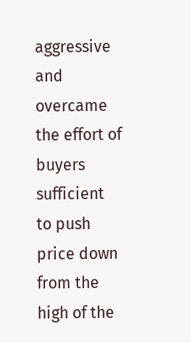aggressive and overcame the effort of buyers sufficient to push price down from the high of the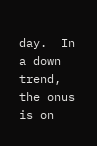day.  In a down trend, the onus is on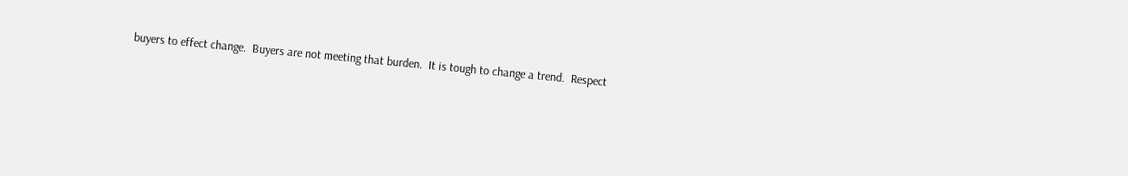buyers to effect change.  Buyers are not meeting that burden.  It is tough to change a trend.  Respect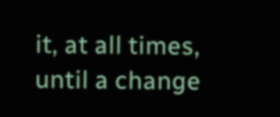it, at all times, until a change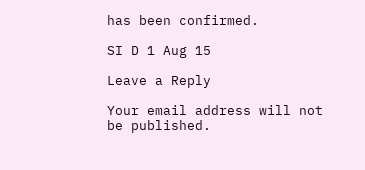has been confirmed.

SI D 1 Aug 15

Leave a Reply

Your email address will not be published.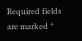Required fields are marked *